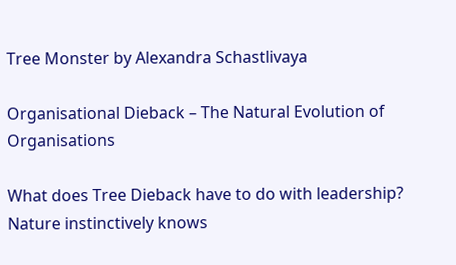Tree Monster by Alexandra Schastlivaya

Organisational Dieback – The Natural Evolution of Organisations

What does Tree Dieback have to do with leadership? Nature instinctively knows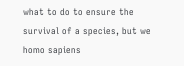what to do to ensure the survival of a species, but we homo sapiens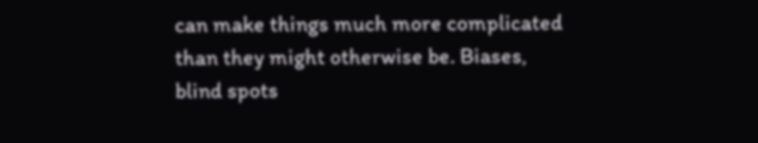can make things much more complicated than they might otherwise be. Biases, blind spots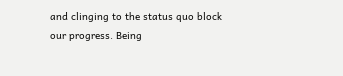and clinging to the status quo block our progress. Being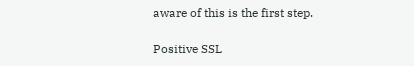aware of this is the first step.

Positive SSL